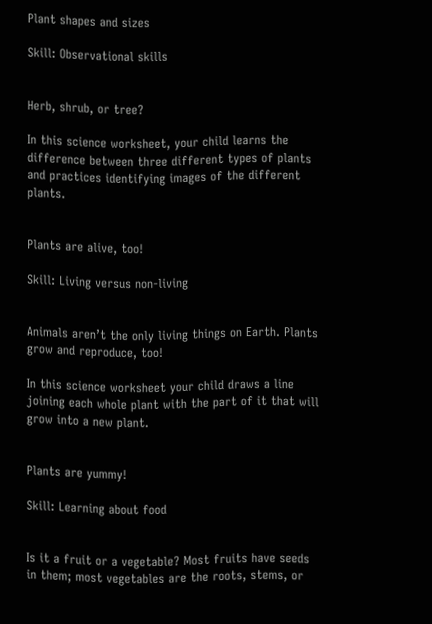Plant shapes and sizes

Skill: Observational skills


Herb, shrub, or tree?

In this science worksheet, your child learns the difference between three different types of plants and practices identifying images of the different plants.


Plants are alive, too!

Skill: Living versus non-living


Animals aren’t the only living things on Earth. Plants grow and reproduce, too!

In this science worksheet your child draws a line joining each whole plant with the part of it that will grow into a new plant.


Plants are yummy!

Skill: Learning about food


Is it a fruit or a vegetable? Most fruits have seeds in them; most vegetables are the roots, stems, or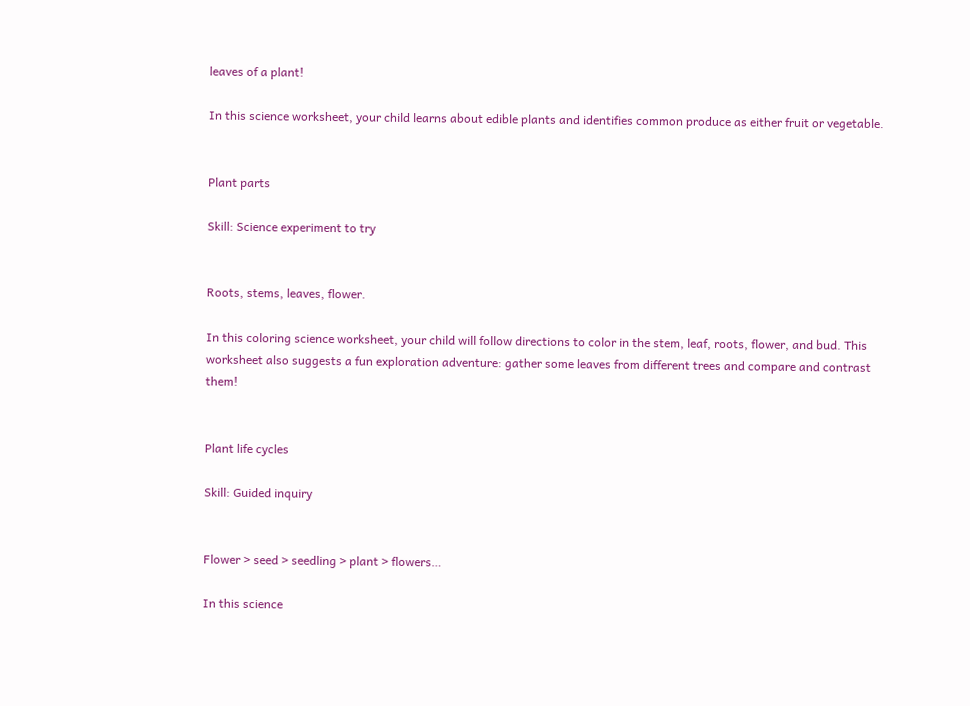leaves of a plant!

In this science worksheet, your child learns about edible plants and identifies common produce as either fruit or vegetable.


Plant parts

Skill: Science experiment to try


Roots, stems, leaves, flower.

In this coloring science worksheet, your child will follow directions to color in the stem, leaf, roots, flower, and bud. This worksheet also suggests a fun exploration adventure: gather some leaves from different trees and compare and contrast them!


Plant life cycles

Skill: Guided inquiry


Flower > seed > seedling > plant > flowers…

In this science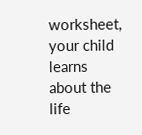worksheet, your child learns about the life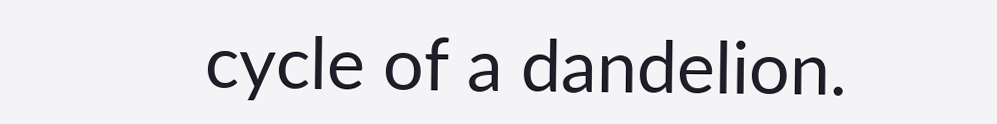cycle of a dandelion.